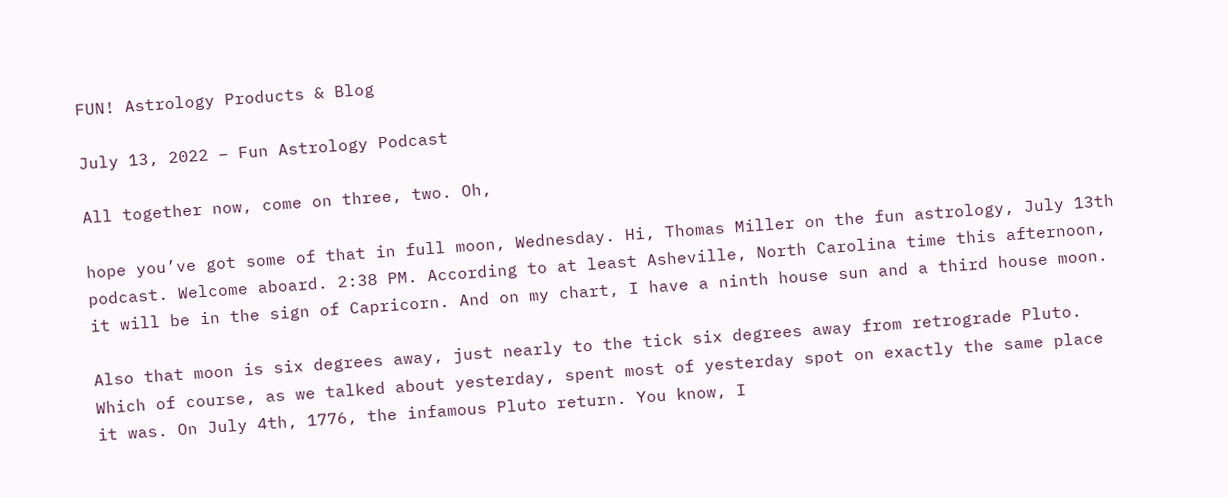FUN! Astrology Products & Blog

July 13, 2022 – Fun Astrology Podcast

All together now, come on three, two. Oh,

hope you’ve got some of that in full moon, Wednesday. Hi, Thomas Miller on the fun astrology, July 13th podcast. Welcome aboard. 2:38 PM. According to at least Asheville, North Carolina time this afternoon, it will be in the sign of Capricorn. And on my chart, I have a ninth house sun and a third house moon.

Also that moon is six degrees away, just nearly to the tick six degrees away from retrograde Pluto. Which of course, as we talked about yesterday, spent most of yesterday spot on exactly the same place it was. On July 4th, 1776, the infamous Pluto return. You know, I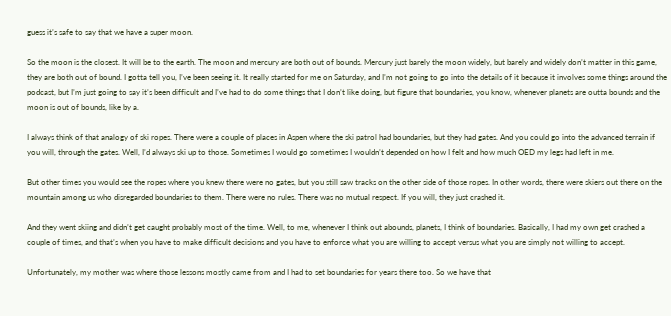guess it’s safe to say that we have a super moon.

So the moon is the closest. It will be to the earth. The moon and mercury are both out of bounds. Mercury just barely the moon widely, but barely and widely don’t matter in this game, they are both out of bound. I gotta tell you, I’ve been seeing it. It really started for me on Saturday, and I’m not going to go into the details of it because it involves some things around the podcast, but I’m just going to say it’s been difficult and I’ve had to do some things that I don’t like doing, but figure that boundaries, you know, whenever planets are outta bounds and the moon is out of bounds, like by a.

I always think of that analogy of ski ropes. There were a couple of places in Aspen where the ski patrol had boundaries, but they had gates. And you could go into the advanced terrain if you will, through the gates. Well, I’d always ski up to those. Sometimes I would go sometimes I wouldn’t depended on how I felt and how much OED my legs had left in me.

But other times you would see the ropes where you knew there were no gates, but you still saw tracks on the other side of those ropes. In other words, there were skiers out there on the mountain among us who disregarded boundaries to them. There were no rules. There was no mutual respect. If you will, they just crashed it.

And they went skiing and didn’t get caught probably most of the time. Well, to me, whenever I think out abounds, planets, I think of boundaries. Basically, I had my own get crashed a couple of times, and that’s when you have to make difficult decisions and you have to enforce what you are willing to accept versus what you are simply not willing to accept.

Unfortunately, my mother was where those lessons mostly came from and I had to set boundaries for years there too. So we have that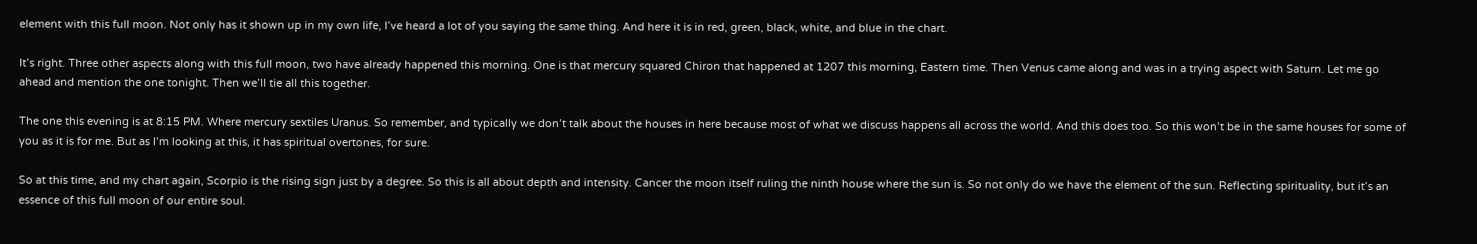element with this full moon. Not only has it shown up in my own life, I’ve heard a lot of you saying the same thing. And here it is in red, green, black, white, and blue in the chart.

It’s right. Three other aspects along with this full moon, two have already happened this morning. One is that mercury squared Chiron that happened at 1207 this morning, Eastern time. Then Venus came along and was in a trying aspect with Saturn. Let me go ahead and mention the one tonight. Then we’ll tie all this together.

The one this evening is at 8:15 PM. Where mercury sextiles Uranus. So remember, and typically we don’t talk about the houses in here because most of what we discuss happens all across the world. And this does too. So this won’t be in the same houses for some of you as it is for me. But as I’m looking at this, it has spiritual overtones, for sure.

So at this time, and my chart again, Scorpio is the rising sign just by a degree. So this is all about depth and intensity. Cancer the moon itself ruling the ninth house where the sun is. So not only do we have the element of the sun. Reflecting spirituality, but it’s an essence of this full moon of our entire soul.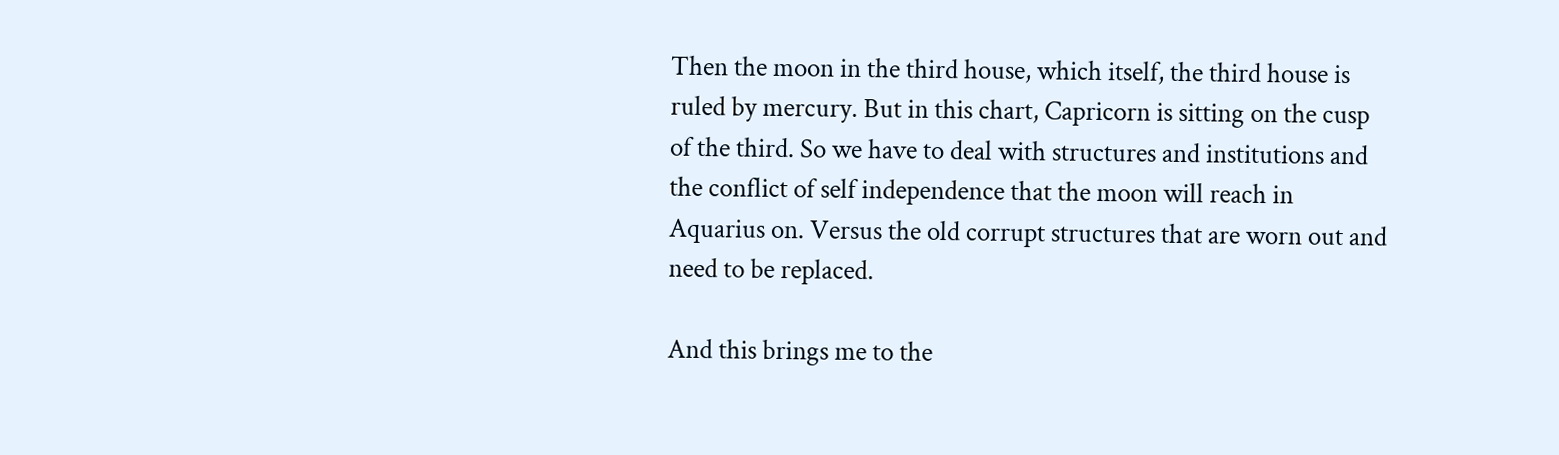Then the moon in the third house, which itself, the third house is ruled by mercury. But in this chart, Capricorn is sitting on the cusp of the third. So we have to deal with structures and institutions and the conflict of self independence that the moon will reach in Aquarius on. Versus the old corrupt structures that are worn out and need to be replaced.

And this brings me to the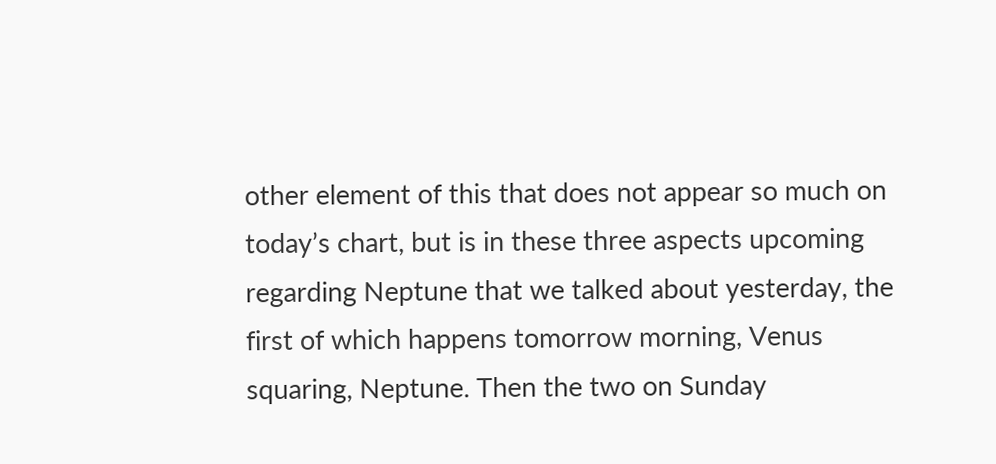other element of this that does not appear so much on today’s chart, but is in these three aspects upcoming regarding Neptune that we talked about yesterday, the first of which happens tomorrow morning, Venus squaring, Neptune. Then the two on Sunday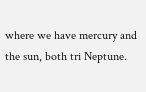where we have mercury and the sun, both tri Neptune.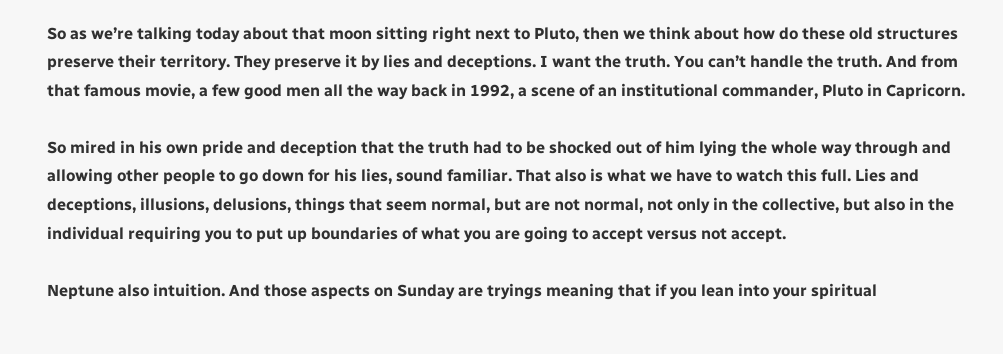So as we’re talking today about that moon sitting right next to Pluto, then we think about how do these old structures preserve their territory. They preserve it by lies and deceptions. I want the truth. You can’t handle the truth. And from that famous movie, a few good men all the way back in 1992, a scene of an institutional commander, Pluto in Capricorn.

So mired in his own pride and deception that the truth had to be shocked out of him lying the whole way through and allowing other people to go down for his lies, sound familiar. That also is what we have to watch this full. Lies and deceptions, illusions, delusions, things that seem normal, but are not normal, not only in the collective, but also in the individual requiring you to put up boundaries of what you are going to accept versus not accept.

Neptune also intuition. And those aspects on Sunday are tryings meaning that if you lean into your spiritual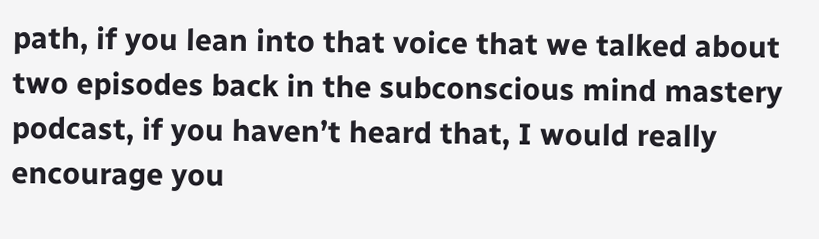path, if you lean into that voice that we talked about two episodes back in the subconscious mind mastery podcast, if you haven’t heard that, I would really encourage you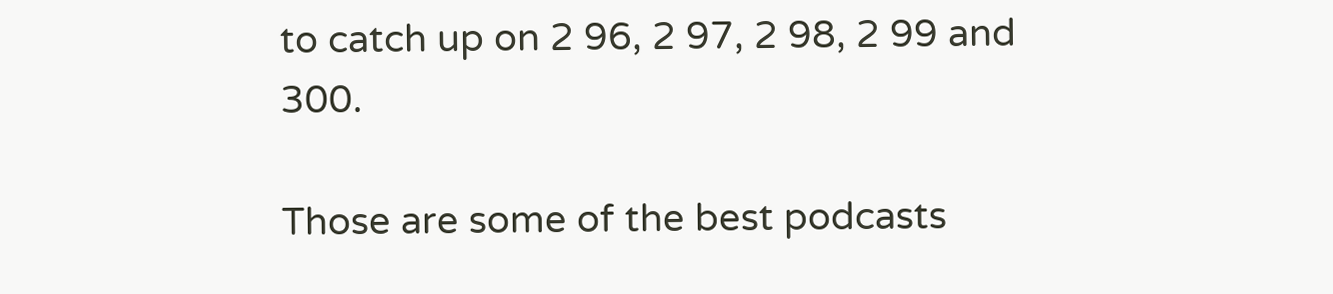to catch up on 2 96, 2 97, 2 98, 2 99 and 300.

Those are some of the best podcasts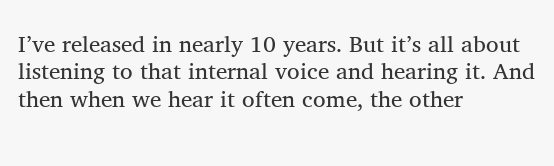I’ve released in nearly 10 years. But it’s all about listening to that internal voice and hearing it. And then when we hear it often come, the other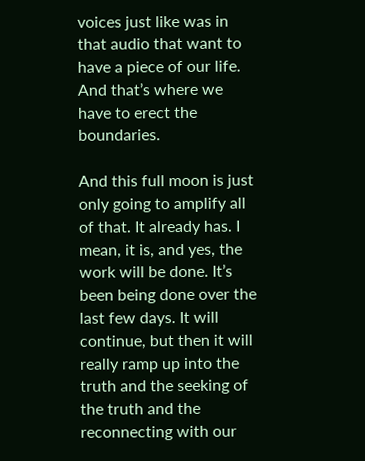voices just like was in that audio that want to have a piece of our life. And that’s where we have to erect the boundaries.

And this full moon is just only going to amplify all of that. It already has. I mean, it is, and yes, the work will be done. It’s been being done over the last few days. It will continue, but then it will really ramp up into the truth and the seeking of the truth and the reconnecting with our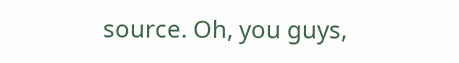source. Oh, you guys,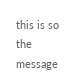this is so the message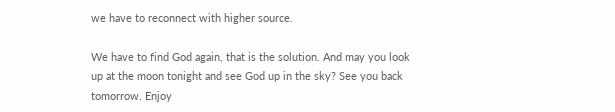we have to reconnect with higher source.

We have to find God again, that is the solution. And may you look up at the moon tonight and see God up in the sky? See you back tomorrow. Enjoy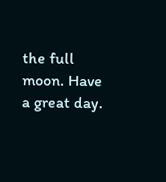the full moon. Have a great day.